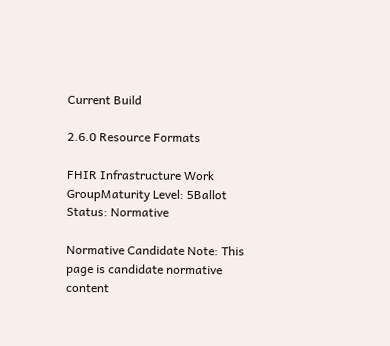Current Build

2.6.0 Resource Formats

FHIR Infrastructure Work GroupMaturity Level: 5Ballot Status: Normative

Normative Candidate Note: This page is candidate normative content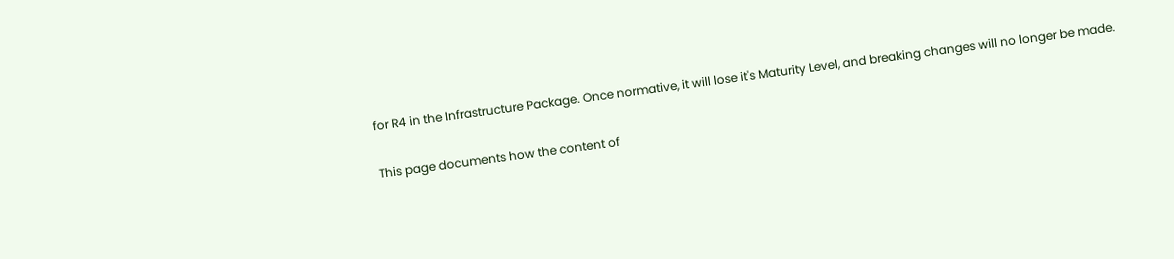for R4 in the Infrastructure Package. Once normative, it will lose it's Maturity Level, and breaking changes will no longer be made.

This page documents how the content of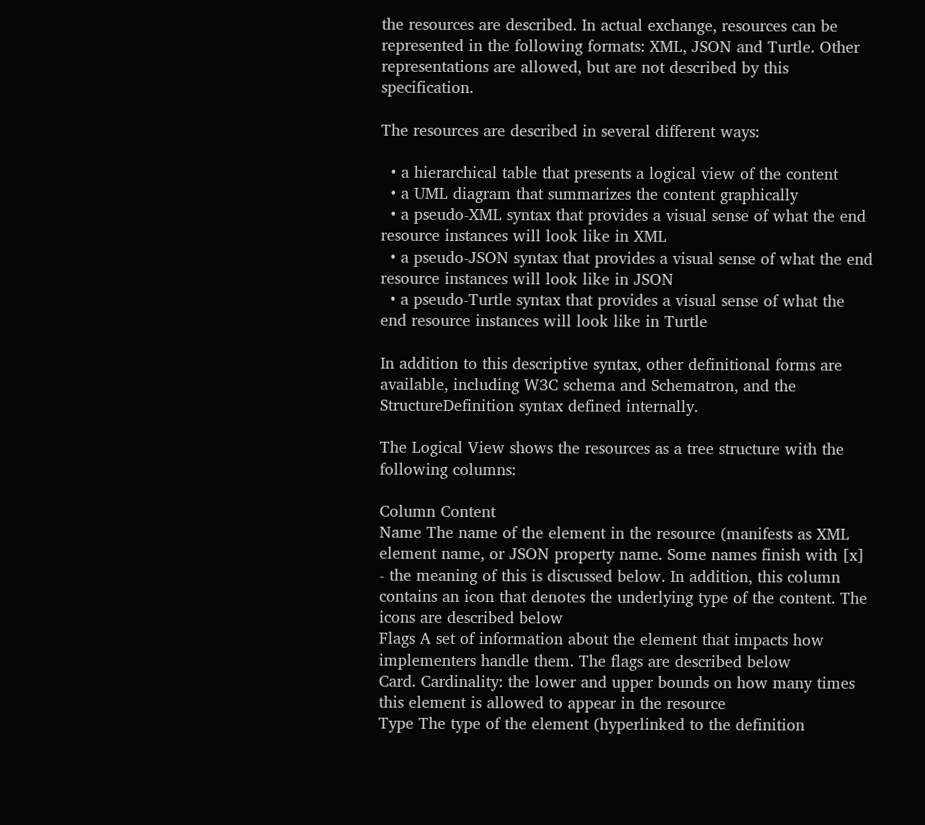the resources are described. In actual exchange, resources can be represented in the following formats: XML, JSON and Turtle. Other representations are allowed, but are not described by this specification.

The resources are described in several different ways:

  • a hierarchical table that presents a logical view of the content
  • a UML diagram that summarizes the content graphically
  • a pseudo-XML syntax that provides a visual sense of what the end resource instances will look like in XML
  • a pseudo-JSON syntax that provides a visual sense of what the end resource instances will look like in JSON
  • a pseudo-Turtle syntax that provides a visual sense of what the end resource instances will look like in Turtle

In addition to this descriptive syntax, other definitional forms are available, including W3C schema and Schematron, and the StructureDefinition syntax defined internally.

The Logical View shows the resources as a tree structure with the following columns:

Column Content
Name The name of the element in the resource (manifests as XML element name, or JSON property name. Some names finish with [x] - the meaning of this is discussed below. In addition, this column contains an icon that denotes the underlying type of the content. The icons are described below
Flags A set of information about the element that impacts how implementers handle them. The flags are described below
Card. Cardinality: the lower and upper bounds on how many times this element is allowed to appear in the resource
Type The type of the element (hyperlinked to the definition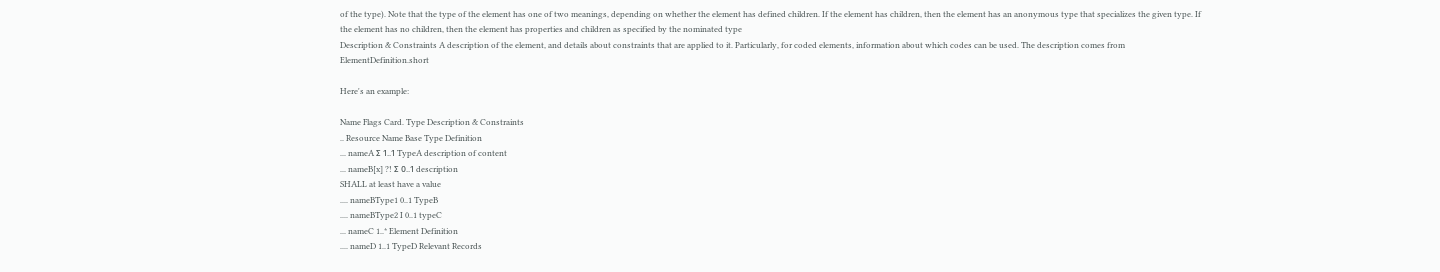of the type). Note that the type of the element has one of two meanings, depending on whether the element has defined children. If the element has children, then the element has an anonymous type that specializes the given type. If the element has no children, then the element has properties and children as specified by the nominated type
Description & Constraints A description of the element, and details about constraints that are applied to it. Particularly, for coded elements, information about which codes can be used. The description comes from ElementDefinition.short

Here's an example:

Name Flags Card. Type Description & Constraints
.. Resource Name Base Type Definition
... nameA Σ 1..1 TypeA description of content
... nameB[x] ?! Σ 0..1 description
SHALL at least have a value
.... nameBType1 0..1 TypeB
.... nameBType2 I 0..1 typeC
... nameC 1..* Element Definition
.... nameD 1..1 TypeD Relevant Records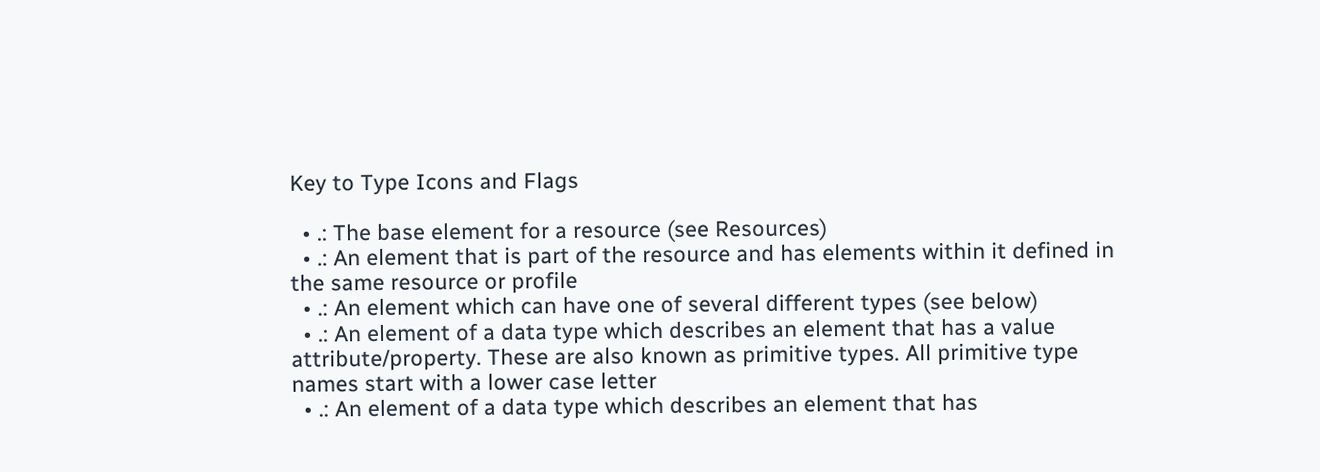Key to Type Icons and Flags

  • .: The base element for a resource (see Resources)
  • .: An element that is part of the resource and has elements within it defined in the same resource or profile
  • .: An element which can have one of several different types (see below)
  • .: An element of a data type which describes an element that has a value attribute/property. These are also known as primitive types. All primitive type names start with a lower case letter
  • .: An element of a data type which describes an element that has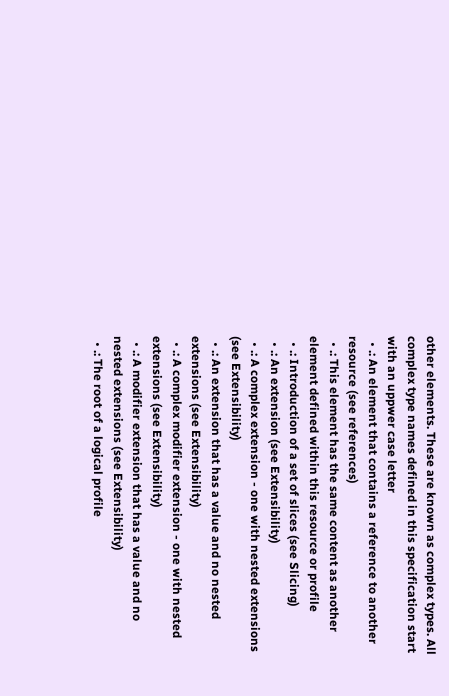other elements. These are known as complex types. All complex type names defined in this specification start with an uppwer case letter
  • .: An element that contains a reference to another resource (see references)
  • .: This element has the same content as another element defined within this resource or profile
  • .: Introduction of a set of slices (see Slicing)
  • .: An extension (see Extensibility)
  • .: A complex extension - one with nested extensions (see Extensibility)
  • .: An extension that has a value and no nested extensions (see Extensibility)
  • .: A complex modifier extension - one with nested extensions (see Extensibility)
  • .: A modifier extension that has a value and no nested extensions (see Extensibility)
  • .: The root of a logical profile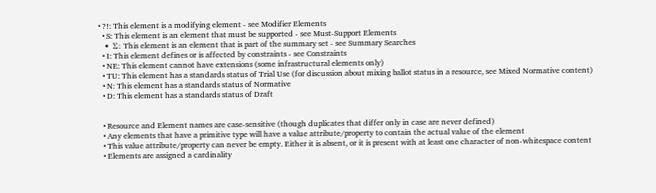• ?!: This element is a modifying element - see Modifier Elements
  • S: This element is an element that must be supported - see Must-Support Elements
  • Σ: This element is an element that is part of the summary set - see Summary Searches
  • I: This element defines or is affected by constraints - see Constraints
  • NE: This element cannot have extensions (some infrastructural elements only)
  • TU: This element has a standards status of Trial Use (for discussion about mixing ballot status in a resource, see Mixed Normative content)
  • N: This element has a standards status of Normative
  • D: This element has a standards status of Draft


  • Resource and Element names are case-sensitive (though duplicates that differ only in case are never defined)
  • Any elements that have a primitive type will have a value attribute/property to contain the actual value of the element
  • This value attribute/property can never be empty. Either it is absent, or it is present with at least one character of non-whitespace content
  • Elements are assigned a cardinality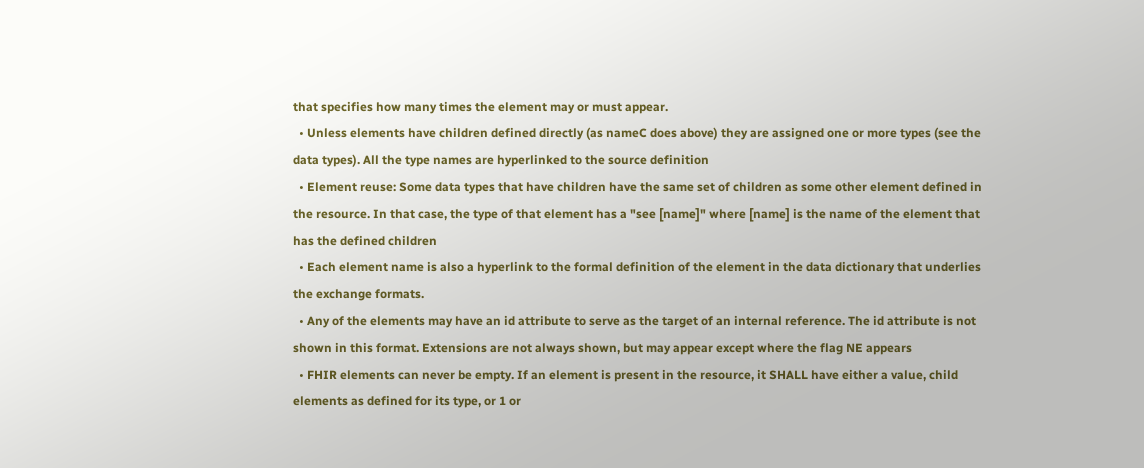that specifies how many times the element may or must appear.
  • Unless elements have children defined directly (as nameC does above) they are assigned one or more types (see the data types). All the type names are hyperlinked to the source definition
  • Element reuse: Some data types that have children have the same set of children as some other element defined in the resource. In that case, the type of that element has a "see [name]" where [name] is the name of the element that has the defined children
  • Each element name is also a hyperlink to the formal definition of the element in the data dictionary that underlies the exchange formats.
  • Any of the elements may have an id attribute to serve as the target of an internal reference. The id attribute is not shown in this format. Extensions are not always shown, but may appear except where the flag NE appears
  • FHIR elements can never be empty. If an element is present in the resource, it SHALL have either a value, child elements as defined for its type, or 1 or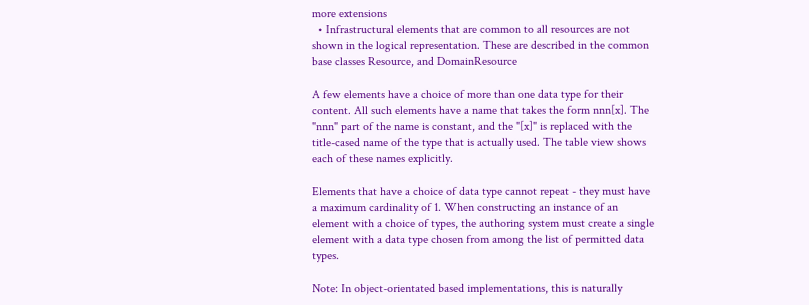more extensions
  • Infrastructural elements that are common to all resources are not shown in the logical representation. These are described in the common base classes Resource, and DomainResource

A few elements have a choice of more than one data type for their content. All such elements have a name that takes the form nnn[x]. The "nnn" part of the name is constant, and the "[x]" is replaced with the title-cased name of the type that is actually used. The table view shows each of these names explicitly.

Elements that have a choice of data type cannot repeat - they must have a maximum cardinality of 1. When constructing an instance of an element with a choice of types, the authoring system must create a single element with a data type chosen from among the list of permitted data types.

Note: In object-orientated based implementations, this is naturally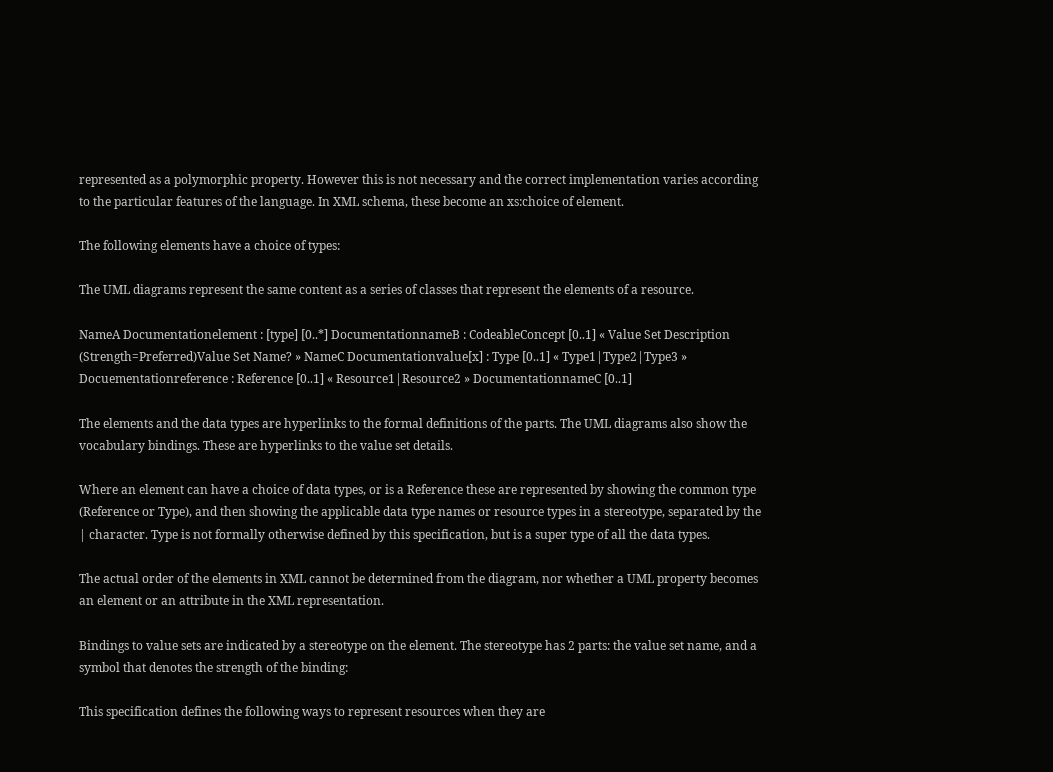represented as a polymorphic property. However this is not necessary and the correct implementation varies according to the particular features of the language. In XML schema, these become an xs:choice of element.

The following elements have a choice of types:

The UML diagrams represent the same content as a series of classes that represent the elements of a resource.

NameA Documentationelement : [type] [0..*] DocumentationnameB : CodeableConcept [0..1] « Value Set Description (Strength=Preferred)Value Set Name? » NameC Documentationvalue[x] : Type [0..1] « Type1|Type2|Type3 » Docuementationreference : Reference [0..1] « Resource1|Resource2 » DocumentationnameC [0..1]

The elements and the data types are hyperlinks to the formal definitions of the parts. The UML diagrams also show the vocabulary bindings. These are hyperlinks to the value set details.

Where an element can have a choice of data types, or is a Reference these are represented by showing the common type (Reference or Type), and then showing the applicable data type names or resource types in a stereotype, separated by the | character. Type is not formally otherwise defined by this specification, but is a super type of all the data types.

The actual order of the elements in XML cannot be determined from the diagram, nor whether a UML property becomes an element or an attribute in the XML representation.

Bindings to value sets are indicated by a stereotype on the element. The stereotype has 2 parts: the value set name, and a symbol that denotes the strength of the binding:

This specification defines the following ways to represent resources when they are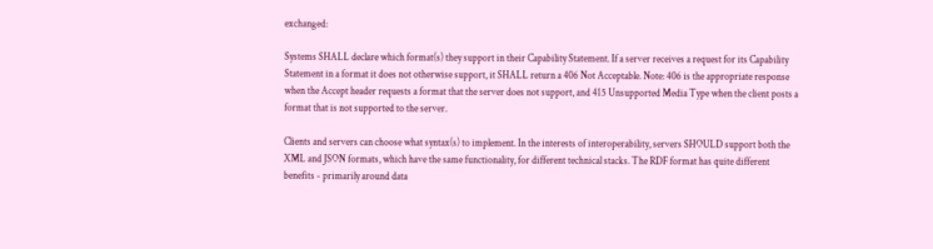exchanged:

Systems SHALL declare which format(s) they support in their Capability Statement. If a server receives a request for its Capability Statement in a format it does not otherwise support, it SHALL return a 406 Not Acceptable. Note: 406 is the appropriate response when the Accept header requests a format that the server does not support, and 415 Unsupported Media Type when the client posts a format that is not supported to the server.

Clients and servers can choose what syntax(s) to implement. In the interests of interoperability, servers SHOULD support both the XML and JSON formats, which have the same functionality, for different technical stacks. The RDF format has quite different benefits - primarily around data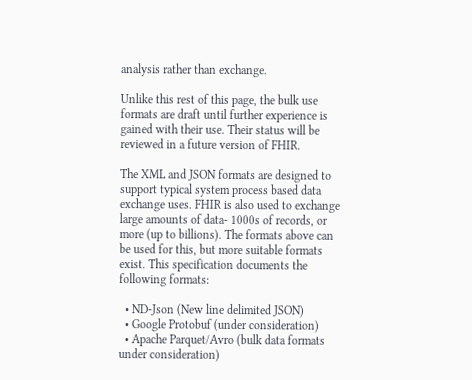analysis rather than exchange.

Unlike this rest of this page, the bulk use formats are draft until further experience is gained with their use. Their status will be reviewed in a future version of FHIR.

The XML and JSON formats are designed to support typical system process based data exchange uses. FHIR is also used to exchange large amounts of data- 1000s of records, or more (up to billions). The formats above can be used for this, but more suitable formats exist. This specification documents the following formats:

  • ND-Json (New line delimited JSON)
  • Google Protobuf (under consideration)
  • Apache Parquet/Avro (bulk data formats under consideration)